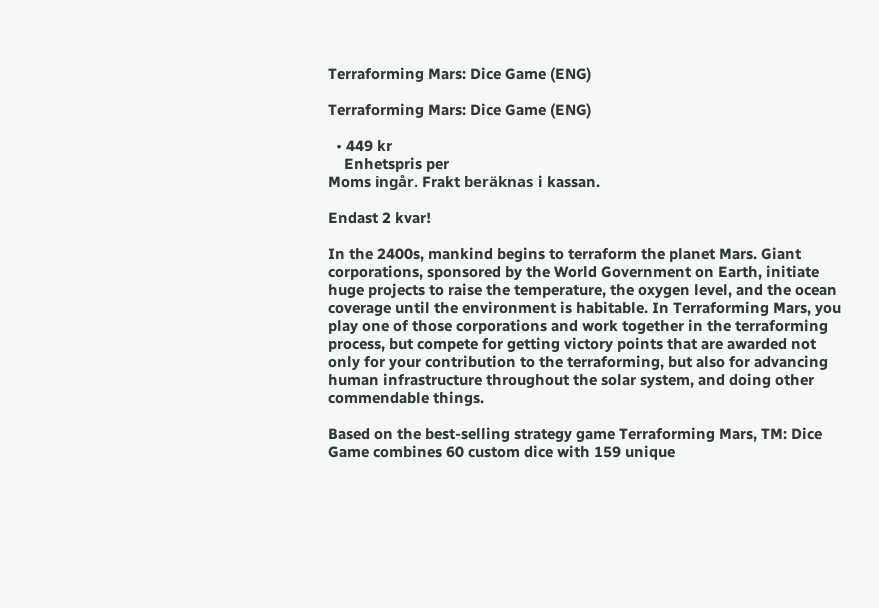Terraforming Mars: Dice Game (ENG)

Terraforming Mars: Dice Game (ENG)

  • 449 kr
    Enhetspris per
Moms ingår. Frakt beräknas i kassan.

Endast 2 kvar!

In the 2400s, mankind begins to terraform the planet Mars. Giant corporations, sponsored by the World Government on Earth, initiate huge projects to raise the temperature, the oxygen level, and the ocean coverage until the environment is habitable. In Terraforming Mars, you play one of those corporations and work together in the terraforming process, but compete for getting victory points that are awarded not only for your contribution to the terraforming, but also for advancing human infrastructure throughout the solar system, and doing other commendable things.

Based on the best-selling strategy game Terraforming Mars, TM: Dice Game combines 60 custom dice with 159 unique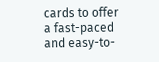cards to offer a fast-paced and easy-to-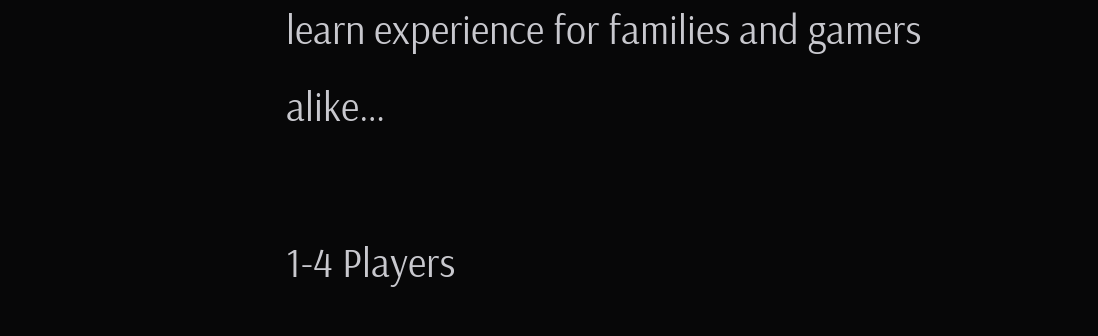learn experience for families and gamers alike…

1-4 Players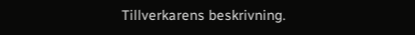Tillverkarens beskrivning.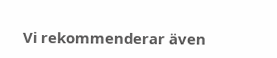Vi rekommenderar även